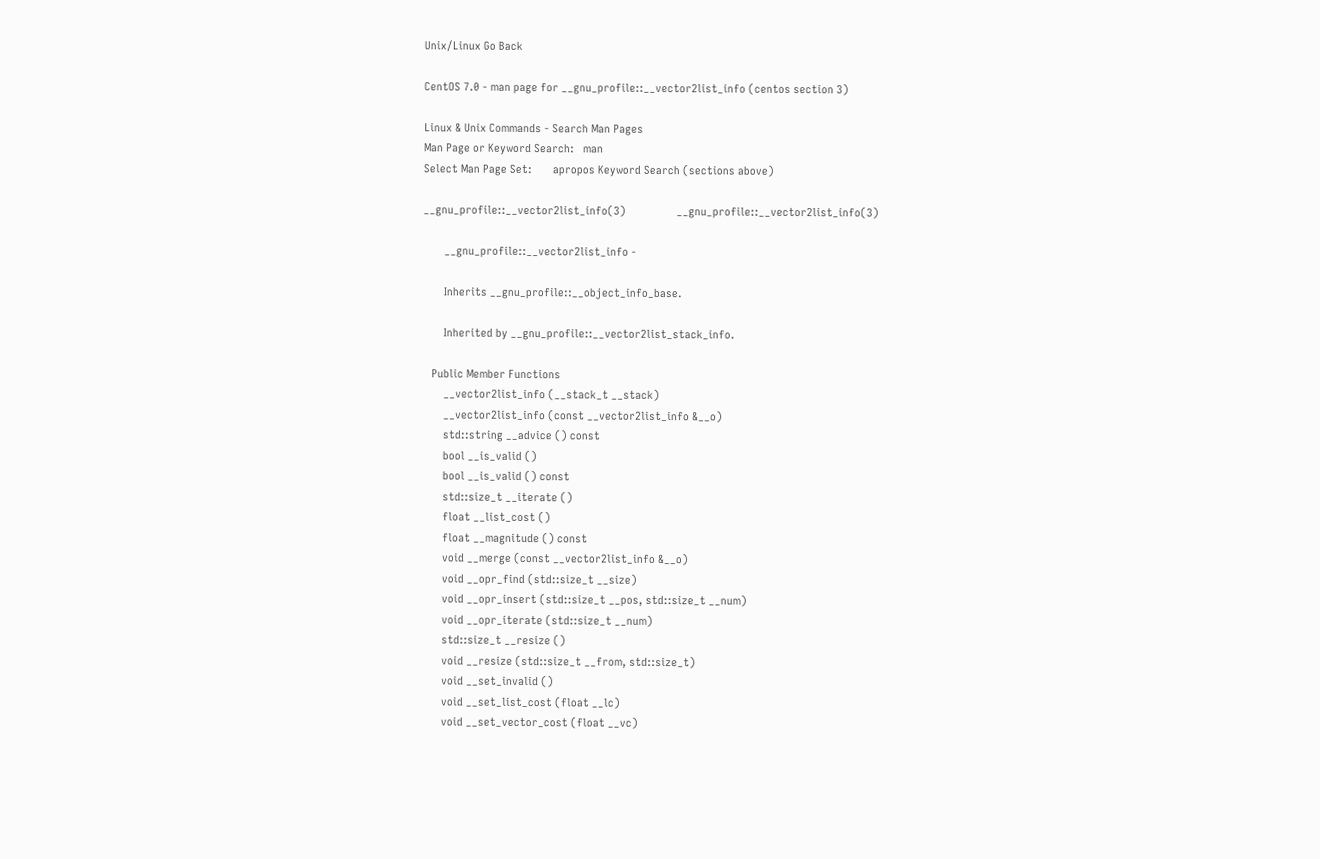Unix/Linux Go Back

CentOS 7.0 - man page for __gnu_profile::__vector2list_info (centos section 3)

Linux & Unix Commands - Search Man Pages
Man Page or Keyword Search:   man
Select Man Page Set:       apropos Keyword Search (sections above)

__gnu_profile::__vector2list_info(3)                 __gnu_profile::__vector2list_info(3)

       __gnu_profile::__vector2list_info -

       Inherits __gnu_profile::__object_info_base.

       Inherited by __gnu_profile::__vector2list_stack_info.

   Public Member Functions
       __vector2list_info (__stack_t __stack)
       __vector2list_info (const __vector2list_info &__o)
       std::string __advice () const
       bool __is_valid ()
       bool __is_valid () const
       std::size_t __iterate ()
       float __list_cost ()
       float __magnitude () const
       void __merge (const __vector2list_info &__o)
       void __opr_find (std::size_t __size)
       void __opr_insert (std::size_t __pos, std::size_t __num)
       void __opr_iterate (std::size_t __num)
       std::size_t __resize ()
       void __resize (std::size_t __from, std::size_t)
       void __set_invalid ()
       void __set_list_cost (float __lc)
       void __set_vector_cost (float __vc)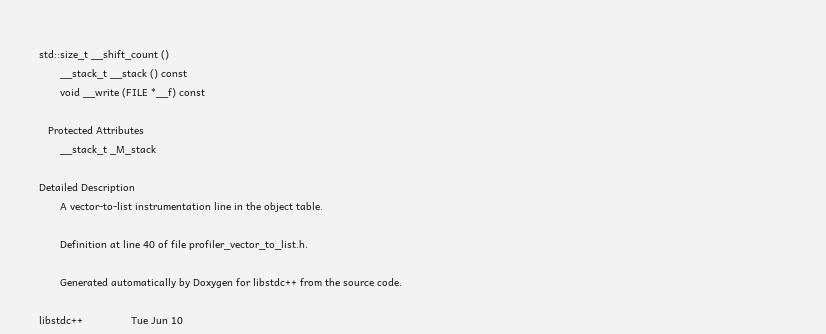std::size_t __shift_count ()
       __stack_t __stack () const
       void __write (FILE *__f) const

   Protected Attributes
       __stack_t _M_stack

Detailed Description
       A vector-to-list instrumentation line in the object table.

       Definition at line 40 of file profiler_vector_to_list.h.

       Generated automatically by Doxygen for libstdc++ from the source code.

libstdc++                Tue Jun 10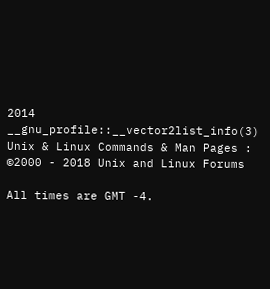2014     __gnu_profile::__vector2list_info(3)
Unix & Linux Commands & Man Pages : ©2000 - 2018 Unix and Linux Forums

All times are GMT -4.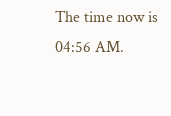The time now is 04:56 AM.